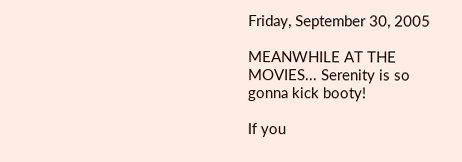Friday, September 30, 2005

MEANWHILE AT THE MOVIES... Serenity is so gonna kick booty!

If you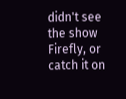didn't see the show Firefly, or catch it on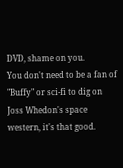DVD, shame on you.
You don't need to be a fan of "Buffy" or sci-fi to dig on Joss Whedon's space western, it's that good.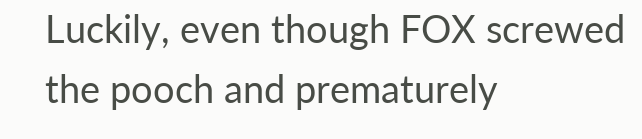Luckily, even though FOX screwed the pooch and prematurely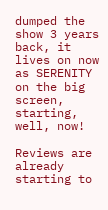dumped the show 3 years back, it lives on now as SERENITY on the big screen, starting, well, now!

Reviews are already starting to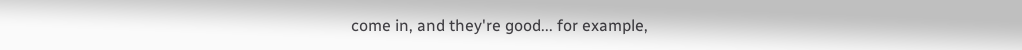come in, and they're good... for example,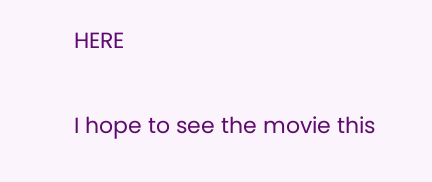HERE

I hope to see the movie this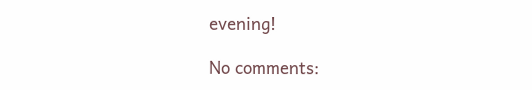evening!

No comments: